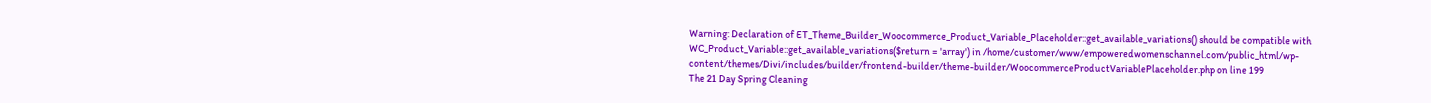Warning: Declaration of ET_Theme_Builder_Woocommerce_Product_Variable_Placeholder::get_available_variations() should be compatible with WC_Product_Variable::get_available_variations($return = 'array') in /home/customer/www/empoweredwomenschannel.com/public_html/wp-content/themes/Divi/includes/builder/frontend-builder/theme-builder/WoocommerceProductVariablePlaceholder.php on line 199
The 21 Day Spring Cleaning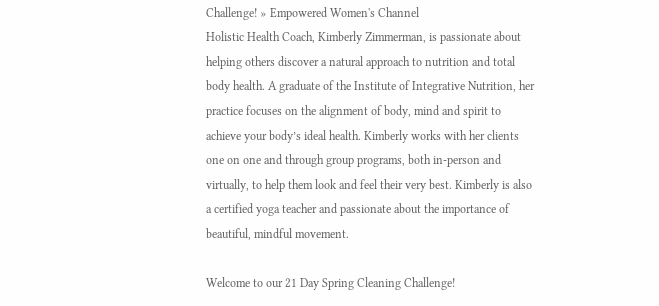Challenge! » Empowered Women's Channel
Holistic Health Coach, Kimberly Zimmerman, is passionate about helping others discover a natural approach to nutrition and total body health. A graduate of the Institute of Integrative Nutrition, her practice focuses on the alignment of body, mind and spirit to achieve your body’s ideal health. Kimberly works with her clients one on one and through group programs, both in-person and virtually, to help them look and feel their very best. Kimberly is also a certified yoga teacher and passionate about the importance of beautiful, mindful movement.

Welcome to our 21 Day Spring Cleaning Challenge!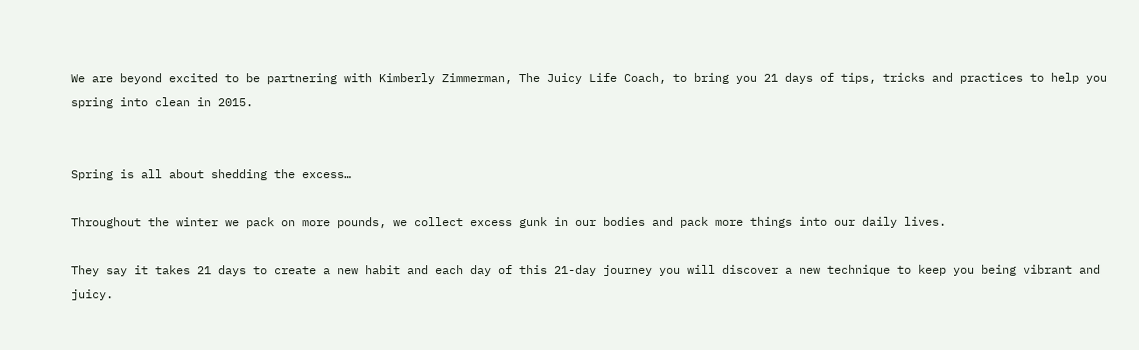We are beyond excited to be partnering with Kimberly Zimmerman, The Juicy Life Coach, to bring you 21 days of tips, tricks and practices to help you spring into clean in 2015.


Spring is all about shedding the excess…

Throughout the winter we pack on more pounds, we collect excess gunk in our bodies and pack more things into our daily lives.

They say it takes 21 days to create a new habit and each day of this 21-day journey you will discover a new technique to keep you being vibrant and juicy.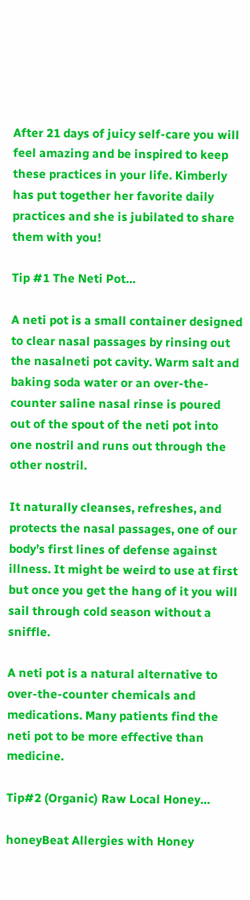After 21 days of juicy self-care you will feel amazing and be inspired to keep these practices in your life. Kimberly has put together her favorite daily practices and she is jubilated to share them with you!

Tip #1 The Neti Pot…

A neti pot is a small container designed to clear nasal passages by rinsing out the nasalneti pot cavity. Warm salt and baking soda water or an over-the-counter saline nasal rinse is poured out of the spout of the neti pot into one nostril and runs out through the other nostril.

It naturally cleanses, refreshes, and protects the nasal passages, one of our body’s first lines of defense against illness. It might be weird to use at first but once you get the hang of it you will sail through cold season without a sniffle.

A neti pot is a natural alternative to over-the-counter chemicals and medications. Many patients find the neti pot to be more effective than medicine.

Tip#2 (Organic) Raw Local Honey…

honeyBeat Allergies with Honey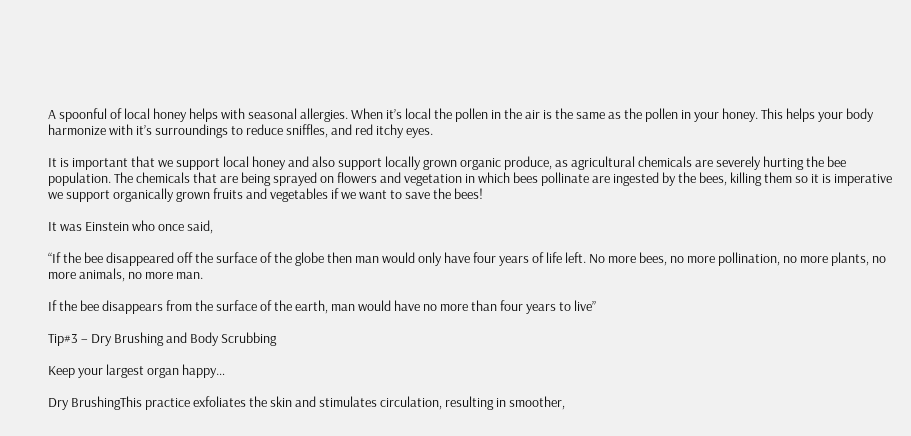A spoonful of local honey helps with seasonal allergies. When it’s local the pollen in the air is the same as the pollen in your honey. This helps your body harmonize with it’s surroundings to reduce sniffles, and red itchy eyes.

It is important that we support local honey and also support locally grown organic produce, as agricultural chemicals are severely hurting the bee population. The chemicals that are being sprayed on flowers and vegetation in which bees pollinate are ingested by the bees, killing them so it is imperative we support organically grown fruits and vegetables if we want to save the bees!

It was Einstein who once said,

“If the bee disappeared off the surface of the globe then man would only have four years of life left. No more bees, no more pollination, no more plants, no more animals, no more man.

If the bee disappears from the surface of the earth, man would have no more than four years to live”

Tip#3 – Dry Brushing and Body Scrubbing

Keep your largest organ happy…

Dry BrushingThis practice exfoliates the skin and stimulates circulation, resulting in smoother,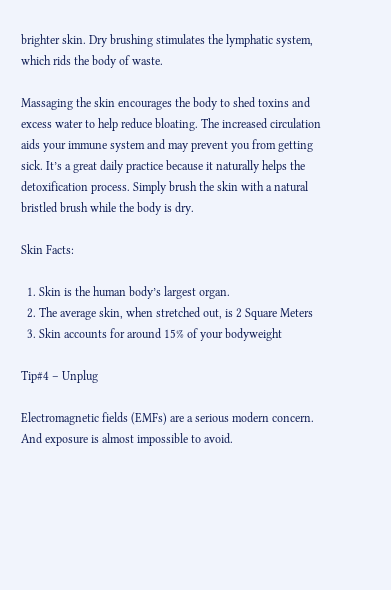brighter skin. Dry brushing stimulates the lymphatic system, which rids the body of waste.

Massaging the skin encourages the body to shed toxins and excess water to help reduce bloating. The increased circulation aids your immune system and may prevent you from getting sick. It’s a great daily practice because it naturally helps the detoxification process. Simply brush the skin with a natural bristled brush while the body is dry.

Skin Facts:

  1. Skin is the human body’s largest organ.
  2. The average skin, when stretched out, is 2 Square Meters
  3. Skin accounts for around 15% of your bodyweight

Tip#4 – Unplug

Electromagnetic fields (EMFs) are a serious modern concern. And exposure is almost impossible to avoid.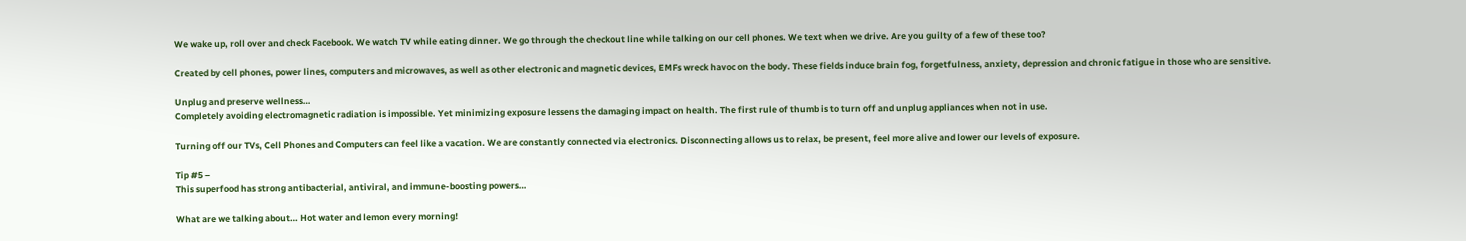We wake up, roll over and check Facebook. We watch TV while eating dinner. We go through the checkout line while talking on our cell phones. We text when we drive. Are you guilty of a few of these too?

Created by cell phones, power lines, computers and microwaves, as well as other electronic and magnetic devices, EMFs wreck havoc on the body. These fields induce brain fog, forgetfulness, anxiety, depression and chronic fatigue in those who are sensitive.

Unplug and preserve wellness…
Completely avoiding electromagnetic radiation is impossible. Yet minimizing exposure lessens the damaging impact on health. The first rule of thumb is to turn off and unplug appliances when not in use.

Turning off our TVs, Cell Phones and Computers can feel like a vacation. We are constantly connected via electronics. Disconnecting allows us to relax, be present, feel more alive and lower our levels of exposure.

Tip #5 –
This superfood has strong antibacterial, antiviral, and immune-boosting powers…

What are we talking about… Hot water and lemon every morning!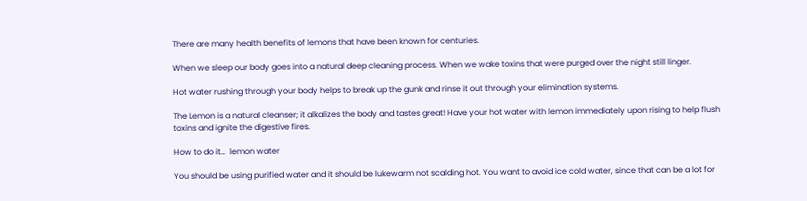There are many health benefits of lemons that have been known for centuries.

When we sleep our body goes into a natural deep cleaning process. When we wake toxins that were purged over the night still linger.

Hot water rushing through your body helps to break up the gunk and rinse it out through your elimination systems.

The Lemon is a natural cleanser; it alkalizes the body and tastes great! Have your hot water with lemon immediately upon rising to help flush toxins and ignite the digestive fires.

How to do it…  lemon water

You should be using purified water and it should be lukewarm not scalding hot. You want to avoid ice cold water, since that can be a lot for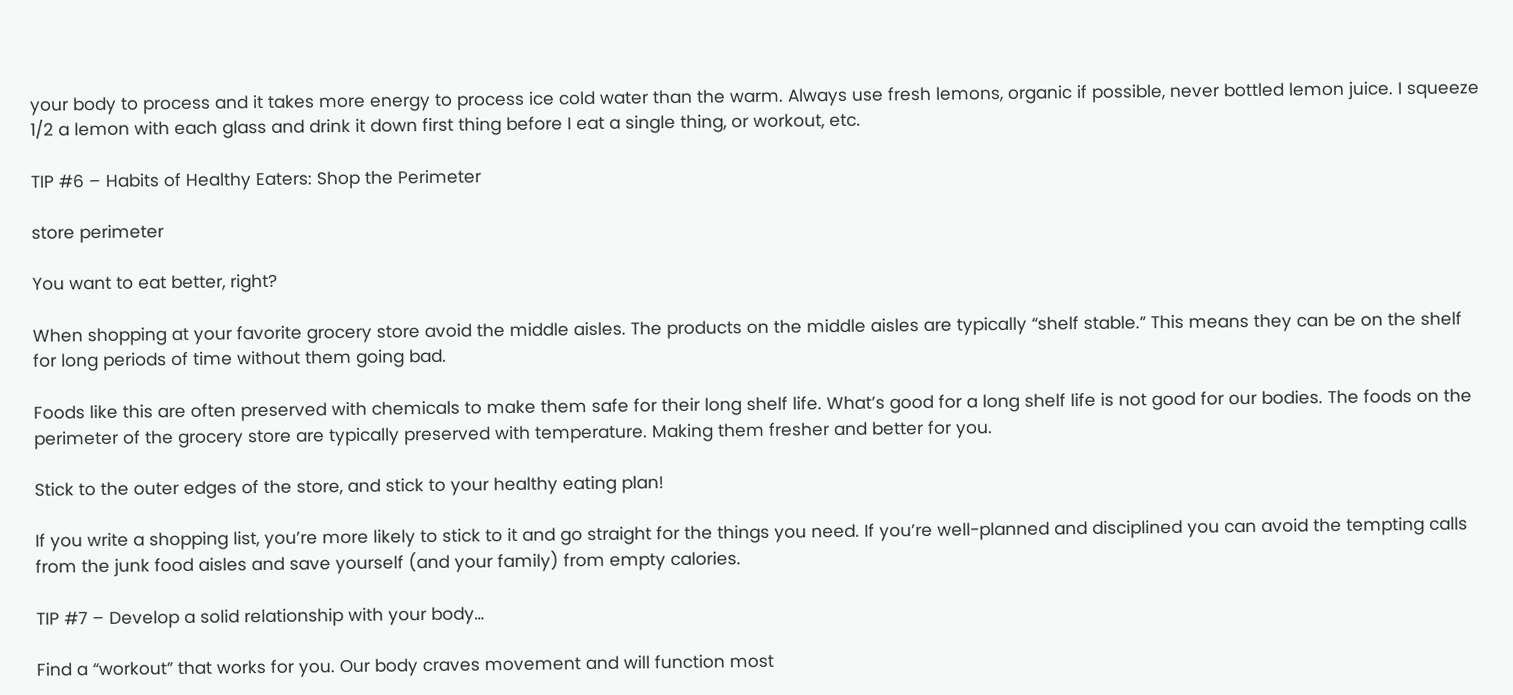your body to process and it takes more energy to process ice cold water than the warm. Always use fresh lemons, organic if possible, never bottled lemon juice. I squeeze 1/2 a lemon with each glass and drink it down first thing before I eat a single thing, or workout, etc.

TIP #6 – Habits of Healthy Eaters: Shop the Perimeter

store perimeter

You want to eat better, right?

When shopping at your favorite grocery store avoid the middle aisles. The products on the middle aisles are typically “shelf stable.” This means they can be on the shelf for long periods of time without them going bad.

Foods like this are often preserved with chemicals to make them safe for their long shelf life. What’s good for a long shelf life is not good for our bodies. The foods on the perimeter of the grocery store are typically preserved with temperature. Making them fresher and better for you.

Stick to the outer edges of the store, and stick to your healthy eating plan!

If you write a shopping list, you’re more likely to stick to it and go straight for the things you need. If you’re well-planned and disciplined you can avoid the tempting calls from the junk food aisles and save yourself (and your family) from empty calories.

TIP #7 – Develop a solid relationship with your body…

Find a “workout” that works for you. Our body craves movement and will function most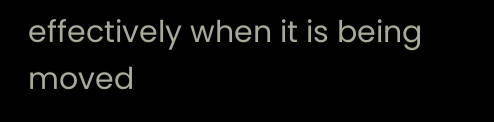effectively when it is being moved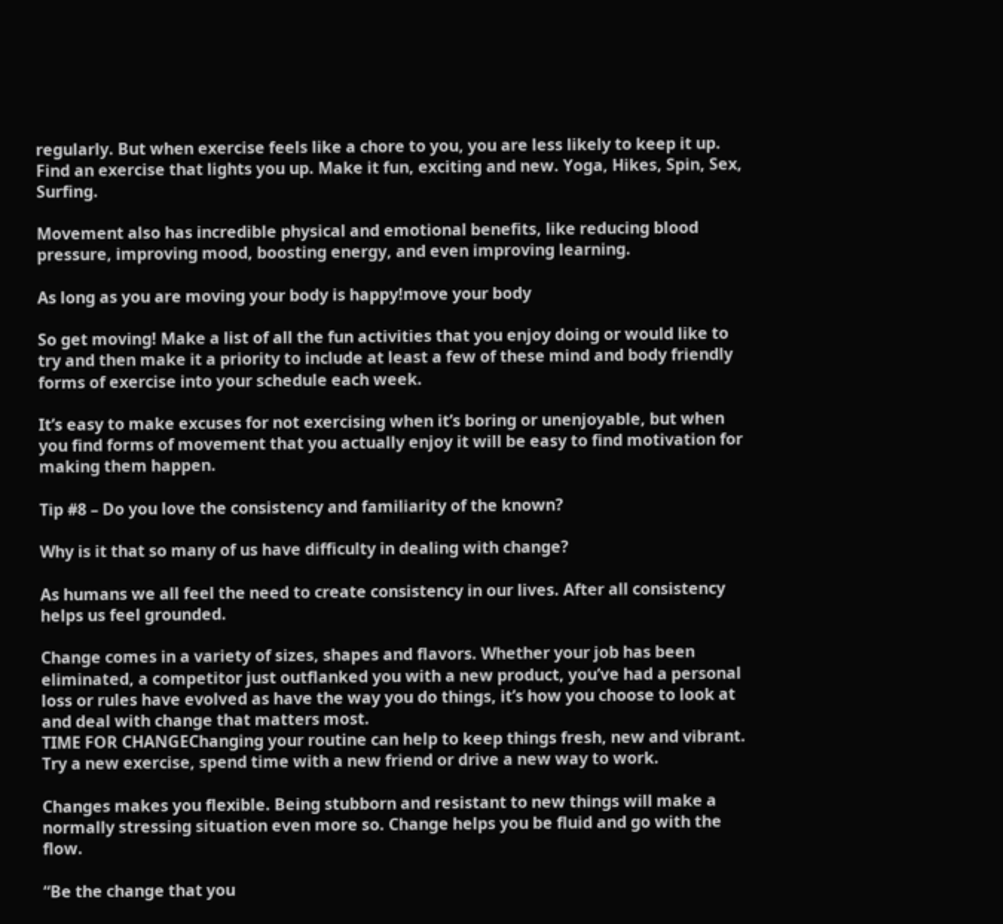regularly. But when exercise feels like a chore to you, you are less likely to keep it up. Find an exercise that lights you up. Make it fun, exciting and new. Yoga, Hikes, Spin, Sex, Surfing.

Movement also has incredible physical and emotional benefits, like reducing blood pressure, improving mood, boosting energy, and even improving learning.

As long as you are moving your body is happy!move your body

So get moving! Make a list of all the fun activities that you enjoy doing or would like to try and then make it a priority to include at least a few of these mind and body friendly forms of exercise into your schedule each week.

It’s easy to make excuses for not exercising when it’s boring or unenjoyable, but when you find forms of movement that you actually enjoy it will be easy to find motivation for making them happen.

Tip #8 – Do you love the consistency and familiarity of the known?

Why is it that so many of us have difficulty in dealing with change?

As humans we all feel the need to create consistency in our lives. After all consistency helps us feel grounded.

Change comes in a variety of sizes, shapes and flavors. Whether your job has been eliminated, a competitor just outflanked you with a new product, you’ve had a personal loss or rules have evolved as have the way you do things, it’s how you choose to look at and deal with change that matters most.
TIME FOR CHANGEChanging your routine can help to keep things fresh, new and vibrant. Try a new exercise, spend time with a new friend or drive a new way to work.

Changes makes you flexible. Being stubborn and resistant to new things will make a normally stressing situation even more so. Change helps you be fluid and go with the flow.

“Be the change that you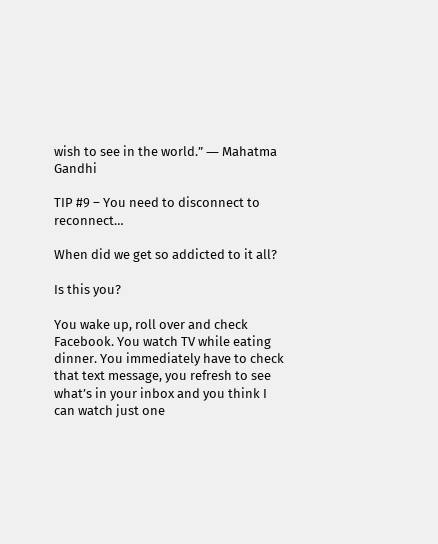wish to see in the world.” ― Mahatma Gandhi

TIP #9 – You need to disconnect to reconnect…

When did we get so addicted to it all?

Is this you?

You wake up, roll over and check Facebook. You watch TV while eating dinner. You immediately have to check that text message, you refresh to see what’s in your inbox and you think I can watch just one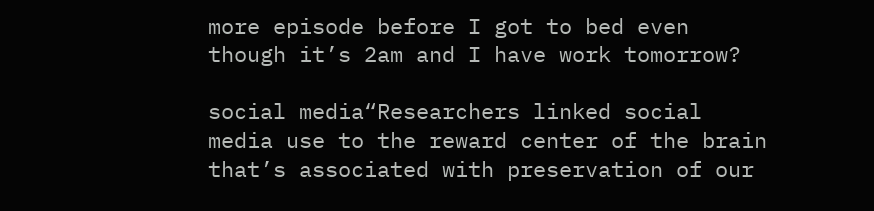more episode before I got to bed even though it’s 2am and I have work tomorrow?

social media“Researchers linked social media use to the reward center of the brain that’s associated with preservation of our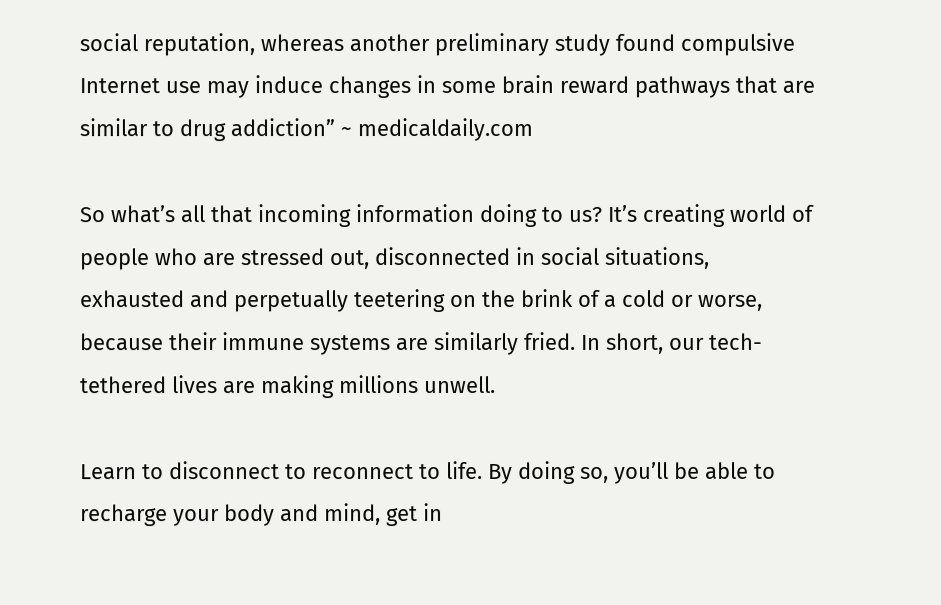social reputation, whereas another preliminary study found compulsive Internet use may induce changes in some brain reward pathways that are similar to drug addiction” ~ medicaldaily.com

So what’s all that incoming information doing to us? It’s creating world of people who are stressed out, disconnected in social situations, exhausted and perpetually teetering on the brink of a cold or worse, because their immune systems are similarly fried. In short, our tech-tethered lives are making millions unwell.

Learn to disconnect to reconnect to life. By doing so, you’ll be able to recharge your body and mind, get in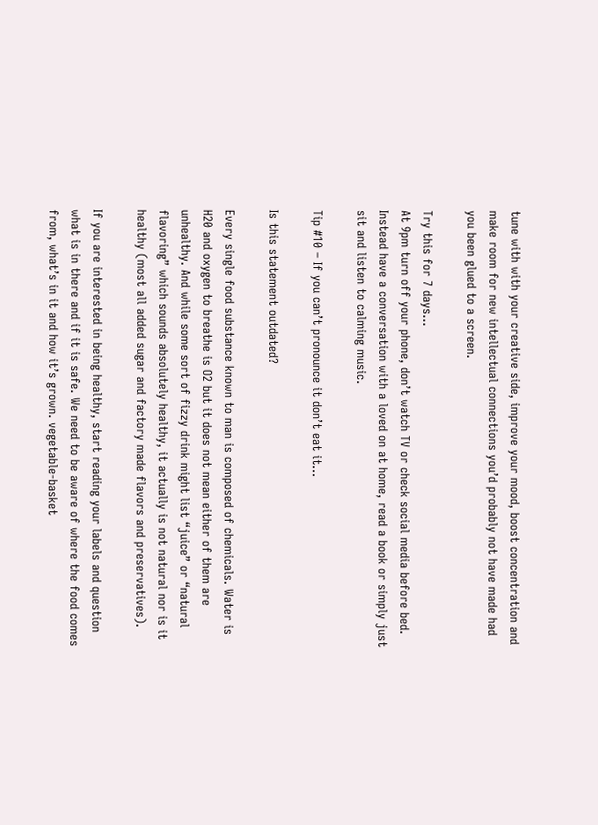tune with with your creative side, improve your mood, boost concentration and make room for new intellectual connections you’d probably not have made had you been glued to a screen.

Try this for 7 days…
At 9pm turn off your phone, don’t watch TV or check social media before bed. Instead have a conversation with a loved on at home, read a book or simply just sit and listen to calming music.

Tip #10 – If you can’t pronounce it don’t eat it…

Is this statement outdated?

Every single food substance known to man is composed of chemicals. Water is H20 and oxygen to breathe is O2 but it does not mean either of them are unhealthy. And while some sort of fizzy drink might list “juice” or “natural flavoring” which sounds absolutely healthy, it actually is not natural nor is it healthy (most all added sugar and factory made flavors and preservatives).

If you are interested in being healthy, start reading your labels and question what is in there and if it is safe. We need to be aware of where the food comes from, what’s in it and how it’s grown. vegetable-basket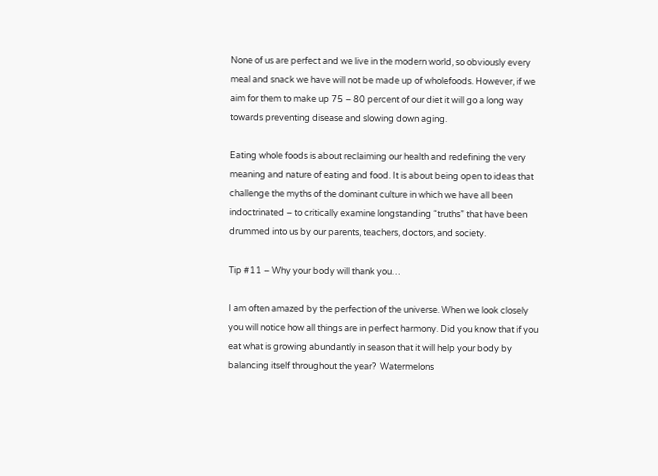None of us are perfect and we live in the modern world, so obviously every meal and snack we have will not be made up of wholefoods. However, if we aim for them to make up 75 – 80 percent of our diet it will go a long way towards preventing disease and slowing down aging.

Eating whole foods is about reclaiming our health and redefining the very meaning and nature of eating and food. It is about being open to ideas that challenge the myths of the dominant culture in which we have all been indoctrinated – to critically examine longstanding “truths” that have been drummed into us by our parents, teachers, doctors, and society.

Tip #11 – Why your body will thank you…

I am often amazed by the perfection of the universe. When we look closely you will notice how all things are in perfect harmony. Did you know that if you eat what is growing abundantly in season that it will help your body by balancing itself throughout the year?  Watermelons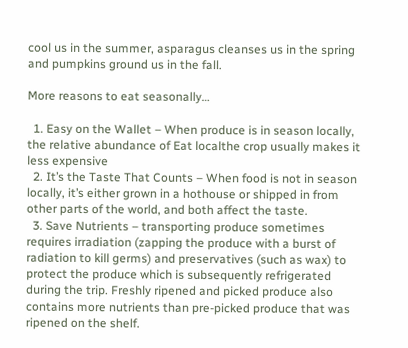cool us in the summer, asparagus cleanses us in the spring and pumpkins ground us in the fall.

More reasons to eat seasonally…

  1. Easy on the Wallet – When produce is in season locally, the relative abundance of Eat localthe crop usually makes it less expensive
  2. It’s the Taste That Counts – When food is not in season locally, it’s either grown in a hothouse or shipped in from other parts of the world, and both affect the taste.
  3. Save Nutrients – transporting produce sometimes requires irradiation (zapping the produce with a burst of radiation to kill germs) and preservatives (such as wax) to protect the produce which is subsequently refrigerated during the trip. Freshly ripened and picked produce also contains more nutrients than pre-picked produce that was ripened on the shelf.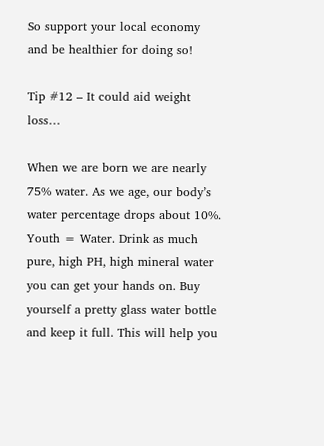So support your local economy and be healthier for doing so!

Tip #12 – It could aid weight loss…

When we are born we are nearly 75% water. As we age, our body’s water percentage drops about 10%. Youth = Water. Drink as much pure, high PH, high mineral water you can get your hands on. Buy yourself a pretty glass water bottle and keep it full. This will help you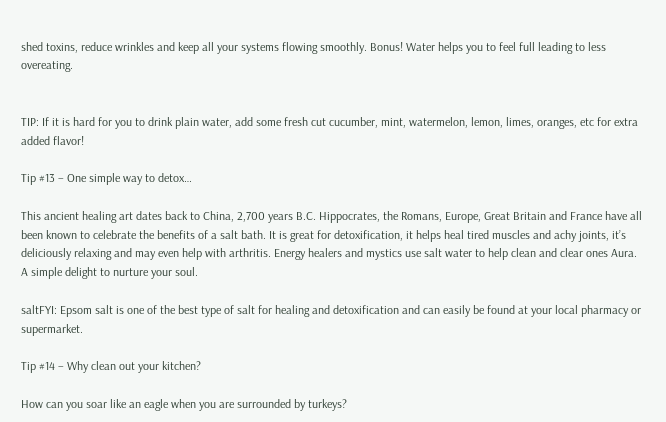shed toxins, reduce wrinkles and keep all your systems flowing smoothly. Bonus! Water helps you to feel full leading to less overeating.


TIP: If it is hard for you to drink plain water, add some fresh cut cucumber, mint, watermelon, lemon, limes, oranges, etc for extra added flavor!

Tip #13 – One simple way to detox…

This ancient healing art dates back to China, 2,700 years B.C. Hippocrates, the Romans, Europe, Great Britain and France have all been known to celebrate the benefits of a salt bath. It is great for detoxification, it helps heal tired muscles and achy joints, it’s deliciously relaxing and may even help with arthritis. Energy healers and mystics use salt water to help clean and clear ones Aura. A simple delight to nurture your soul.

saltFYI: Epsom salt is one of the best type of salt for healing and detoxification and can easily be found at your local pharmacy or supermarket.

Tip #14 – Why clean out your kitchen?

How can you soar like an eagle when you are surrounded by turkeys?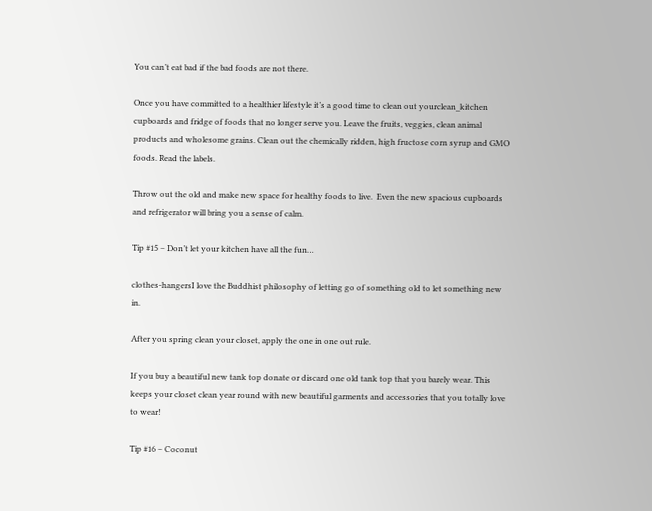You can’t eat bad if the bad foods are not there.

Once you have committed to a healthier lifestyle it’s a good time to clean out yourclean_kitchen cupboards and fridge of foods that no longer serve you. Leave the fruits, veggies, clean animal products and wholesome grains. Clean out the chemically ridden, high fructose corn syrup and GMO foods. Read the labels.

Throw out the old and make new space for healthy foods to live.  Even the new spacious cupboards and refrigerator will bring you a sense of calm.

Tip #15 – Don’t let your kitchen have all the fun…

clothes-hangersI love the Buddhist philosophy of letting go of something old to let something new in.

After you spring clean your closet, apply the one in one out rule.

If you buy a beautiful new tank top donate or discard one old tank top that you barely wear. This keeps your closet clean year round with new beautiful garments and accessories that you totally love to wear!

Tip #16 – Coconut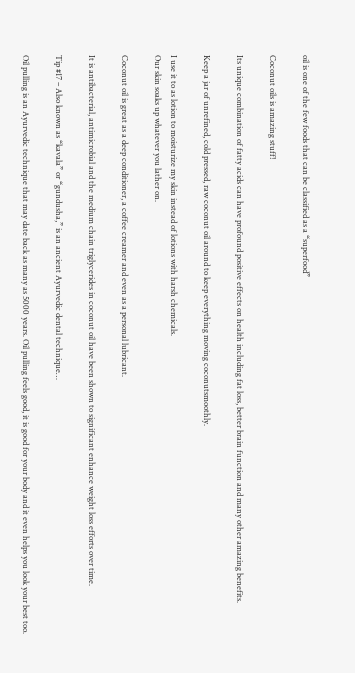oil is one of the few foods that can be classified as a “superfood”

Coconut oils is amazing stuff!

Its unique combination of fatty acids can have profound positive effects on health including fat loss, better brain function and many other amazing benefits.

Keep a jar of unrefined, cold pressed, raw coconut oil around to keep everything moving coconutsmoothly.

I use it to as lotion to moisturize my skin instead of lotions with harsh chemicals.
Our skin soaks up whatever you lather on.

Coconut oil is great as a deep conditioner, a coffee creamer and even as a personal lubricant.

It is antibacterial, antimicrobial and the medium chain triglycerides in coconut oil have been shown to significant enhance weight loss efforts over time.

Tip #17 – Also known as “kavala” or “gundusha,” is an ancient Ayurvedic dental technique…

Oil pulling is an Ayurvedic technique that may date back as many as 5000 years. Oil pulling feels good, it is good for your body and it even helps you look your best too.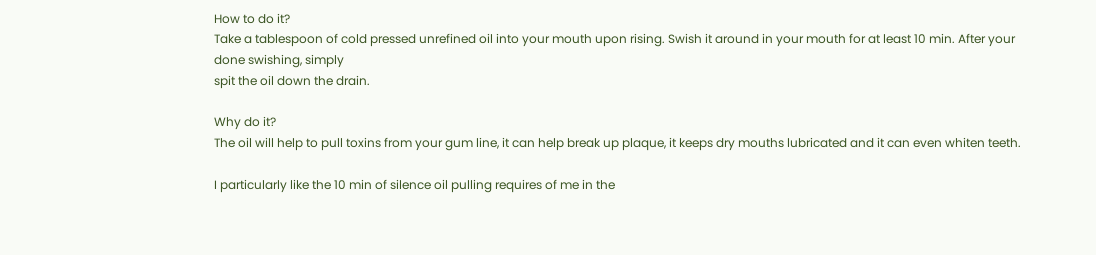How to do it?
Take a tablespoon of cold pressed unrefined oil into your mouth upon rising. Swish it around in your mouth for at least 10 min. After your done swishing, simply
spit the oil down the drain.

Why do it?
The oil will help to pull toxins from your gum line, it can help break up plaque, it keeps dry mouths lubricated and it can even whiten teeth.

I particularly like the 10 min of silence oil pulling requires of me in the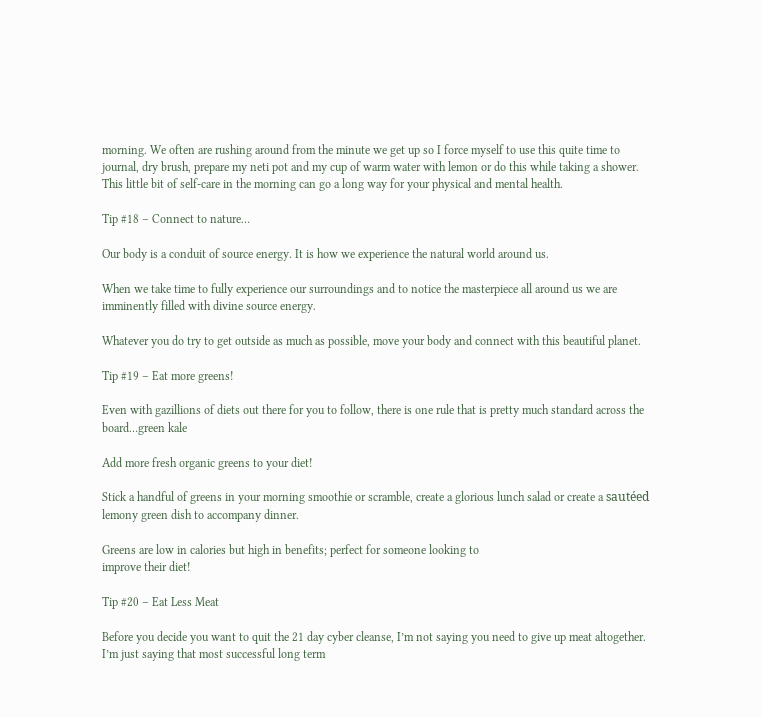morning. We often are rushing around from the minute we get up so I force myself to use this quite time to journal, dry brush, prepare my neti pot and my cup of warm water with lemon or do this while taking a shower. This little bit of self-care in the morning can go a long way for your physical and mental health.

Tip #18 – Connect to nature…

Our body is a conduit of source energy. It is how we experience the natural world around us.

When we take time to fully experience our surroundings and to notice the masterpiece all around us we are imminently filled with divine source energy.

Whatever you do try to get outside as much as possible, move your body and connect with this beautiful planet.

Tip #19 – Eat more greens!

Even with gazillions of diets out there for you to follow, there is one rule that is pretty much standard across the board…green kale

Add more fresh organic greens to your diet!

Stick a handful of greens in your morning smoothie or scramble, create a glorious lunch salad or create a sautéed lemony green dish to accompany dinner.

Greens are low in calories but high in benefits; perfect for someone looking to
improve their diet!

Tip #20 – Eat Less Meat

Before you decide you want to quit the 21 day cyber cleanse, I’m not saying you need to give up meat altogether. I’m just saying that most successful long term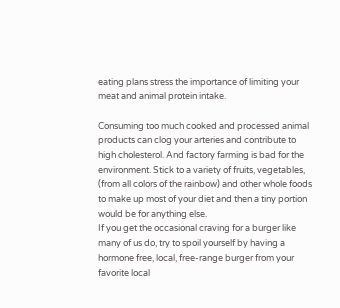eating plans stress the importance of limiting your meat and animal protein intake.

Consuming too much cooked and processed animal products can clog your arteries and contribute to high cholesterol. And factory farming is bad for the environment. Stick to a variety of fruits, vegetables, (from all colors of the rainbow) and other whole foods to make up most of your diet and then a tiny portion would be for anything else.
If you get the occasional craving for a burger like many of us do, try to spoil yourself by having a hormone free, local, free-range burger from your favorite local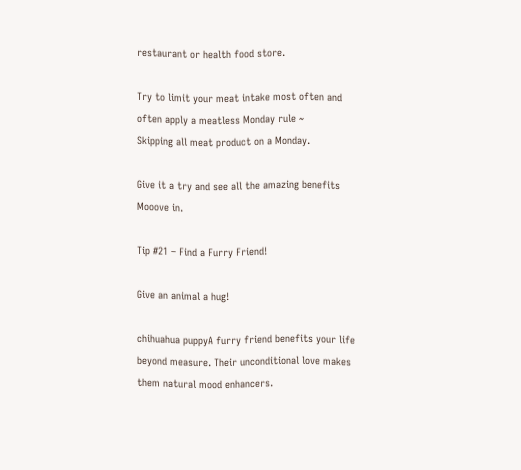restaurant or health food store.

Try to limit your meat intake most often and often apply a meatless Monday rule ~
Skipping all meat product on a Monday.

Give it a try and see all the amazing benefits Mooove in.

Tip #21 – Find a Furry Friend!

Give an animal a hug!

chihuahua puppyA furry friend benefits your life beyond measure. Their unconditional love makes them natural mood enhancers.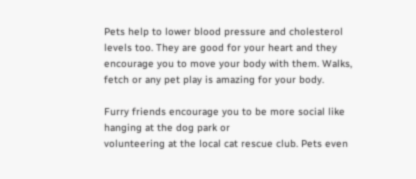Pets help to lower blood pressure and cholesterol levels too. They are good for your heart and they encourage you to move your body with them. Walks, fetch or any pet play is amazing for your body.

Furry friends encourage you to be more social like hanging at the dog park or
volunteering at the local cat rescue club. Pets even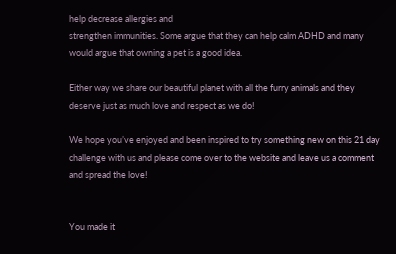help decrease allergies and
strengthen immunities. Some argue that they can help calm ADHD and many would argue that owning a pet is a good idea.

Either way we share our beautiful planet with all the furry animals and they deserve just as much love and respect as we do!

We hope you’ve enjoyed and been inspired to try something new on this 21 day challenge with us and please come over to the website and leave us a comment and spread the love!


You made it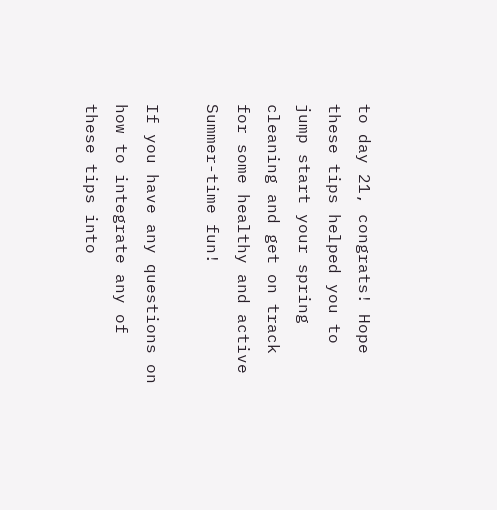to day 21, congrats! Hope these tips helped you to jump start your spring cleaning and get on track for some healthy and active Summer-time fun!

If you have any questions on how to integrate any of these tips into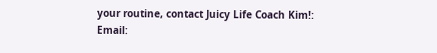your routine, contact Juicy Life Coach Kim!:
Email: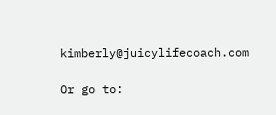kimberly@juicylifecoach.com

Or go to: